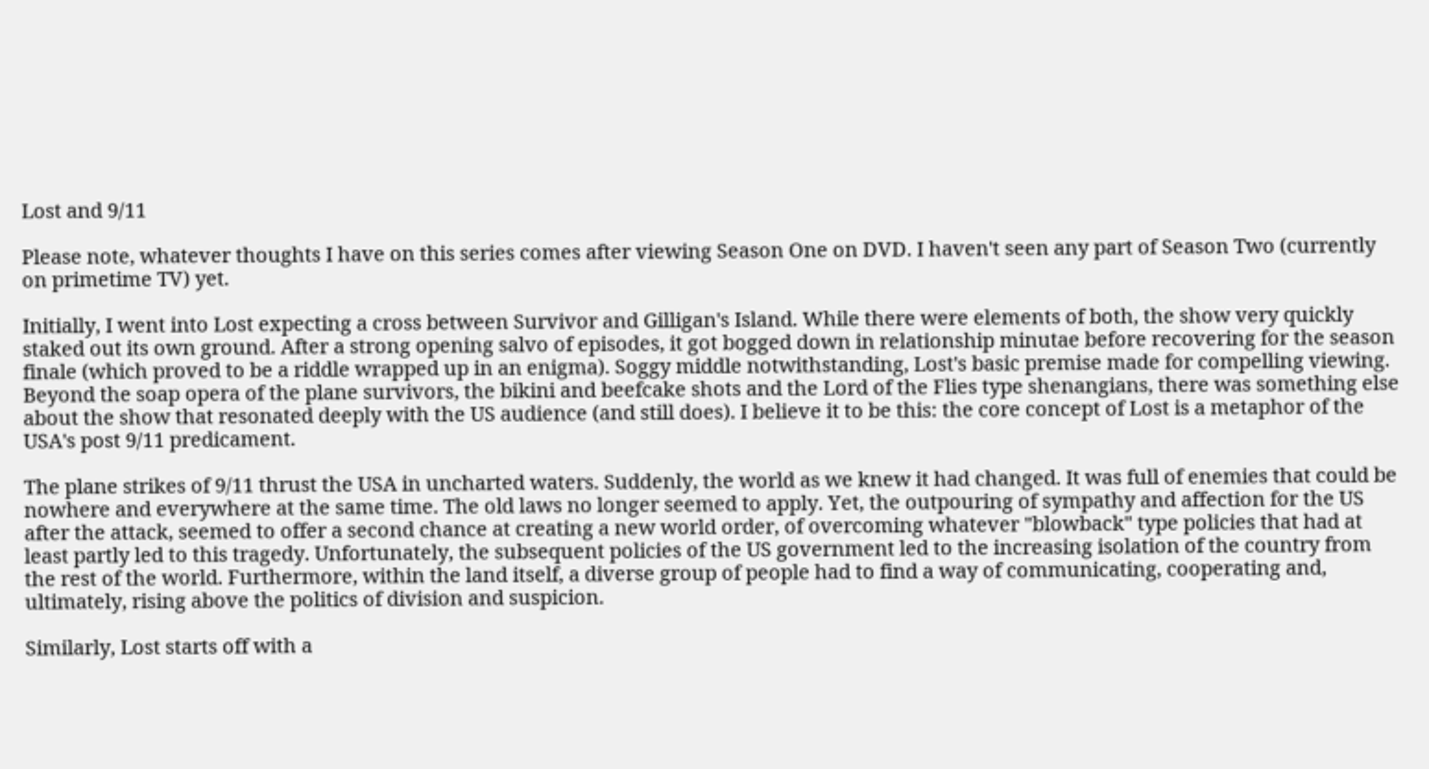Lost and 9/11

Please note, whatever thoughts I have on this series comes after viewing Season One on DVD. I haven't seen any part of Season Two (currently on primetime TV) yet.

Initially, I went into Lost expecting a cross between Survivor and Gilligan's Island. While there were elements of both, the show very quickly staked out its own ground. After a strong opening salvo of episodes, it got bogged down in relationship minutae before recovering for the season finale (which proved to be a riddle wrapped up in an enigma). Soggy middle notwithstanding, Lost's basic premise made for compelling viewing. Beyond the soap opera of the plane survivors, the bikini and beefcake shots and the Lord of the Flies type shenangians, there was something else about the show that resonated deeply with the US audience (and still does). I believe it to be this: the core concept of Lost is a metaphor of the USA's post 9/11 predicament.

The plane strikes of 9/11 thrust the USA in uncharted waters. Suddenly, the world as we knew it had changed. It was full of enemies that could be nowhere and everywhere at the same time. The old laws no longer seemed to apply. Yet, the outpouring of sympathy and affection for the US after the attack, seemed to offer a second chance at creating a new world order, of overcoming whatever "blowback" type policies that had at least partly led to this tragedy. Unfortunately, the subsequent policies of the US government led to the increasing isolation of the country from the rest of the world. Furthermore, within the land itself, a diverse group of people had to find a way of communicating, cooperating and, ultimately, rising above the politics of division and suspicion.

Similarly, Lost starts off with a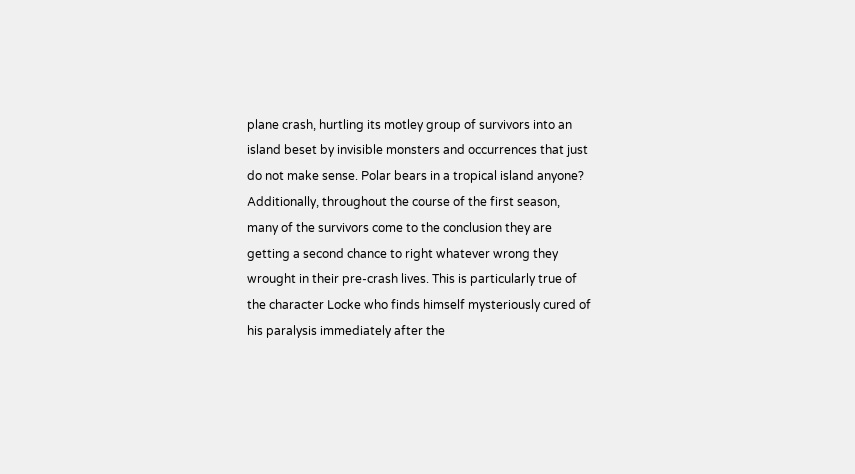plane crash, hurtling its motley group of survivors into an island beset by invisible monsters and occurrences that just do not make sense. Polar bears in a tropical island anyone? Additionally, throughout the course of the first season, many of the survivors come to the conclusion they are getting a second chance to right whatever wrong they wrought in their pre-crash lives. This is particularly true of the character Locke who finds himself mysteriously cured of his paralysis immediately after the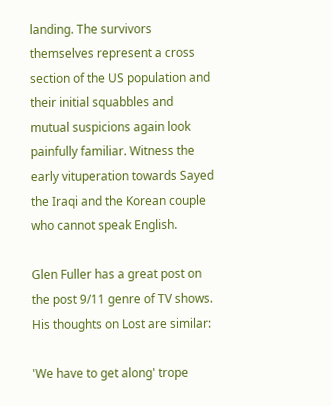landing. The survivors themselves represent a cross section of the US population and their initial squabbles and mutual suspicions again look painfully familiar. Witness the early vituperation towards Sayed the Iraqi and the Korean couple who cannot speak English.

Glen Fuller has a great post on the post 9/11 genre of TV shows. His thoughts on Lost are similar:

'We have to get along' trope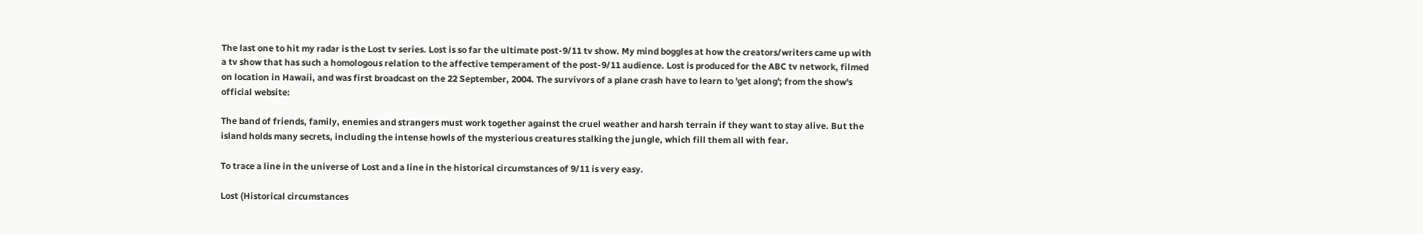The last one to hit my radar is the Lost tv series. Lost is so far the ultimate post-9/11 tv show. My mind boggles at how the creators/writers came up with a tv show that has such a homologous relation to the affective temperament of the post-9/11 audience. Lost is produced for the ABC tv network, filmed on location in Hawaii, and was first broadcast on the 22 September, 2004. The survivors of a plane crash have to learn to 'get along'; from the show's official website:

The band of friends, family, enemies and strangers must work together against the cruel weather and harsh terrain if they want to stay alive. But the island holds many secrets, including the intense howls of the mysterious creatures stalking the jungle, which fill them all with fear.

To trace a line in the universe of Lost and a line in the historical circumstances of 9/11 is very easy.

Lost (Historical circumstances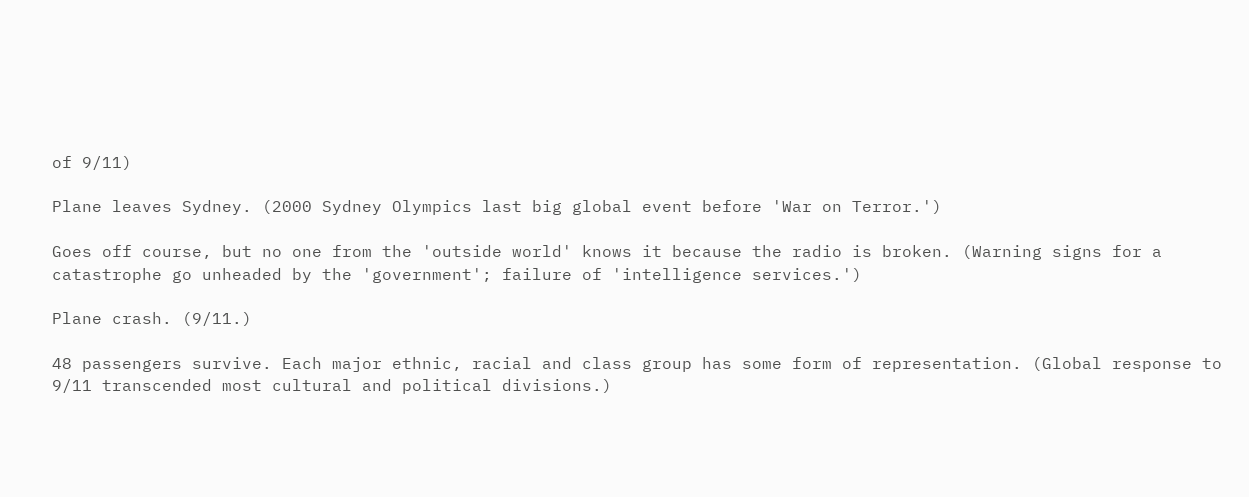of 9/11)

Plane leaves Sydney. (2000 Sydney Olympics last big global event before 'War on Terror.')

Goes off course, but no one from the 'outside world' knows it because the radio is broken. (Warning signs for a catastrophe go unheaded by the 'government'; failure of 'intelligence services.')

Plane crash. (9/11.)

48 passengers survive. Each major ethnic, racial and class group has some form of representation. (Global response to 9/11 transcended most cultural and political divisions.)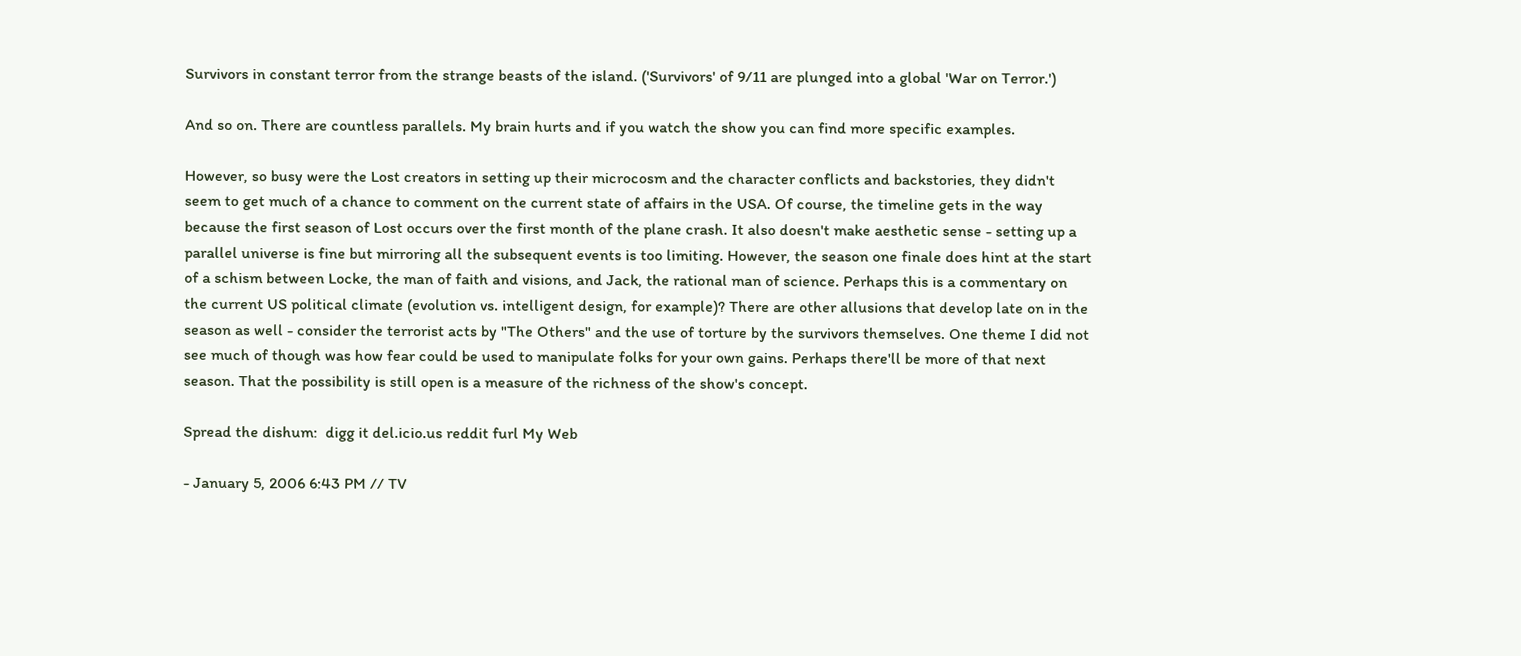Survivors in constant terror from the strange beasts of the island. ('Survivors' of 9/11 are plunged into a global 'War on Terror.')

And so on. There are countless parallels. My brain hurts and if you watch the show you can find more specific examples.

However, so busy were the Lost creators in setting up their microcosm and the character conflicts and backstories, they didn't seem to get much of a chance to comment on the current state of affairs in the USA. Of course, the timeline gets in the way because the first season of Lost occurs over the first month of the plane crash. It also doesn't make aesthetic sense - setting up a parallel universe is fine but mirroring all the subsequent events is too limiting. However, the season one finale does hint at the start of a schism between Locke, the man of faith and visions, and Jack, the rational man of science. Perhaps this is a commentary on the current US political climate (evolution vs. intelligent design, for example)? There are other allusions that develop late on in the season as well - consider the terrorist acts by "The Others" and the use of torture by the survivors themselves. One theme I did not see much of though was how fear could be used to manipulate folks for your own gains. Perhaps there'll be more of that next season. That the possibility is still open is a measure of the richness of the show's concept.

Spread the dishum:  digg it del.icio.us reddit furl My Web

- January 5, 2006 6:43 PM // TV